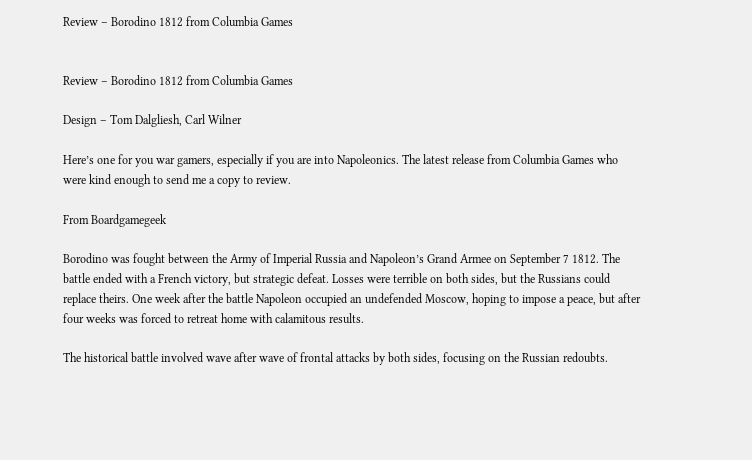Review – Borodino 1812 from Columbia Games


Review – Borodino 1812 from Columbia Games

Design – Tom Dalgliesh, Carl Wilner

Here’s one for you war gamers, especially if you are into Napoleonics. The latest release from Columbia Games who were kind enough to send me a copy to review.

From Boardgamegeek

Borodino was fought between the Army of Imperial Russia and Napoleon’s Grand Armee on September 7 1812. The battle ended with a French victory, but strategic defeat. Losses were terrible on both sides, but the Russians could replace theirs. One week after the battle Napoleon occupied an undefended Moscow, hoping to impose a peace, but after four weeks was forced to retreat home with calamitous results.

The historical battle involved wave after wave of frontal attacks by both sides, focusing on the Russian redoubts.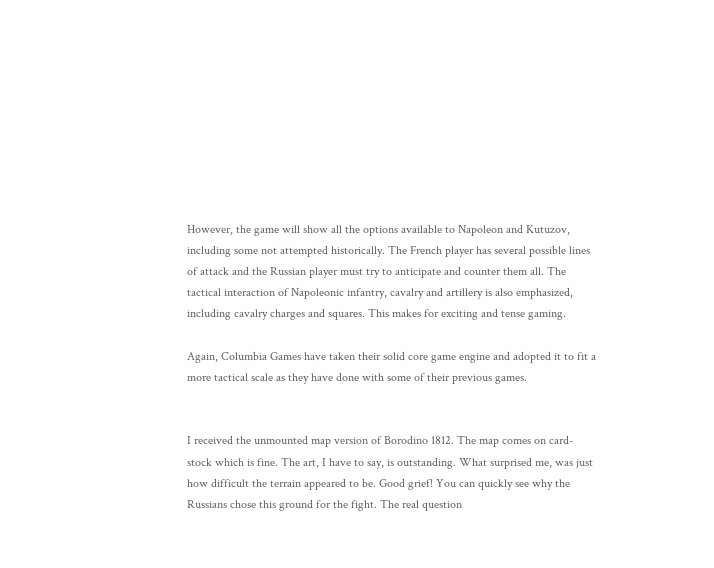However, the game will show all the options available to Napoleon and Kutuzov, including some not attempted historically. The French player has several possible lines of attack and the Russian player must try to anticipate and counter them all. The tactical interaction of Napoleonic infantry, cavalry and artillery is also emphasized, including cavalry charges and squares. This makes for exciting and tense gaming.

Again, Columbia Games have taken their solid core game engine and adopted it to fit a more tactical scale as they have done with some of their previous games.


I received the unmounted map version of Borodino 1812. The map comes on card-stock which is fine. The art, I have to say, is outstanding. What surprised me, was just how difficult the terrain appeared to be. Good grief! You can quickly see why the Russians chose this ground for the fight. The real question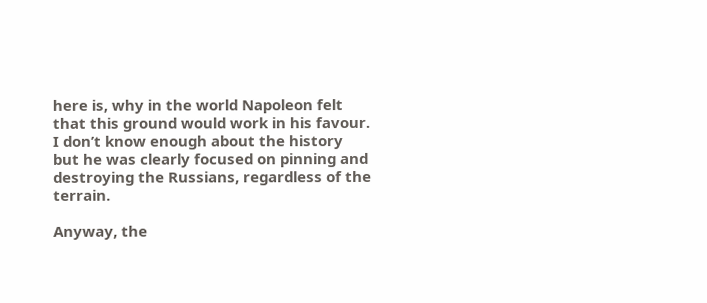here is, why in the world Napoleon felt that this ground would work in his favour. I don’t know enough about the history but he was clearly focused on pinning and destroying the Russians, regardless of the terrain.

Anyway, the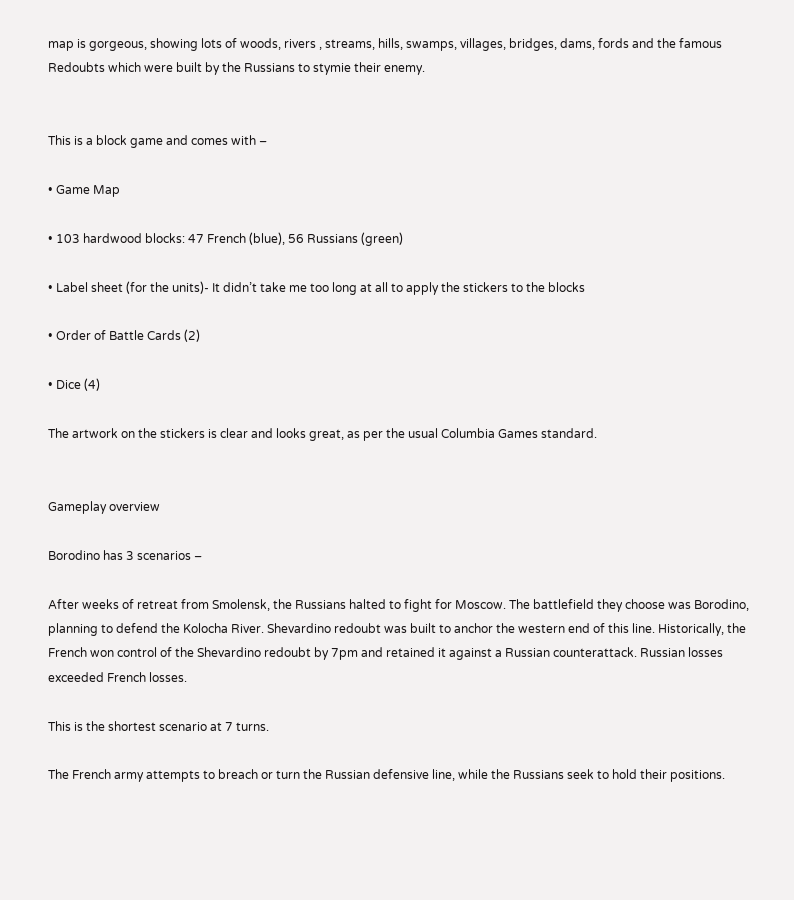map is gorgeous, showing lots of woods, rivers , streams, hills, swamps, villages, bridges, dams, fords and the famous Redoubts which were built by the Russians to stymie their enemy.


This is a block game and comes with –

• Game Map

• 103 hardwood blocks: 47 French (blue), 56 Russians (green)

• Label sheet (for the units)- It didn’t take me too long at all to apply the stickers to the blocks

• Order of Battle Cards (2)

• Dice (4)

The artwork on the stickers is clear and looks great, as per the usual Columbia Games standard.


Gameplay overview

Borodino has 3 scenarios –

After weeks of retreat from Smolensk, the Russians halted to fight for Moscow. The battlefield they choose was Borodino, planning to defend the Kolocha River. Shevardino redoubt was built to anchor the western end of this line. Historically, the French won control of the Shevardino redoubt by 7pm and retained it against a Russian counterattack. Russian losses exceeded French losses.

This is the shortest scenario at 7 turns.

The French army attempts to breach or turn the Russian defensive line, while the Russians seek to hold their positions.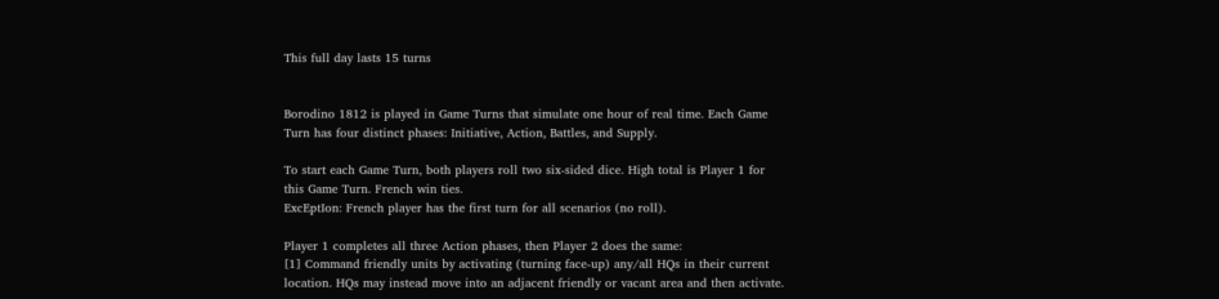This full day lasts 15 turns


Borodino 1812 is played in Game Turns that simulate one hour of real time. Each Game Turn has four distinct phases: Initiative, Action, Battles, and Supply.

To start each Game Turn, both players roll two six-sided dice. High total is Player 1 for this Game Turn. French win ties.
ExcEptIon: French player has the first turn for all scenarios (no roll).

Player 1 completes all three Action phases, then Player 2 does the same:
[1] Command friendly units by activating (turning face-up) any/all HQs in their current location. HQs may instead move into an adjacent friendly or vacant area and then activate.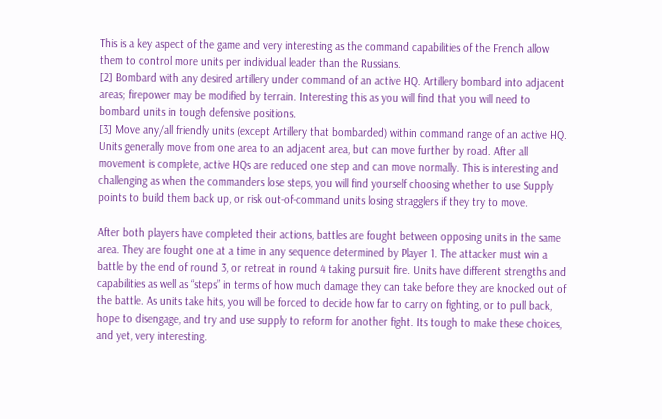This is a key aspect of the game and very interesting as the command capabilities of the French allow them to control more units per individual leader than the Russians.
[2] Bombard with any desired artillery under command of an active HQ. Artillery bombard into adjacent areas; firepower may be modified by terrain. Interesting this as you will find that you will need to bombard units in tough defensive positions.
[3] Move any/all friendly units (except Artillery that bombarded) within command range of an active HQ. Units generally move from one area to an adjacent area, but can move further by road. After all movement is complete, active HQs are reduced one step and can move normally. This is interesting and challenging as when the commanders lose steps, you will find yourself choosing whether to use Supply points to build them back up, or risk out-of-command units losing stragglers if they try to move.

After both players have completed their actions, battles are fought between opposing units in the same area. They are fought one at a time in any sequence determined by Player 1. The attacker must win a battle by the end of round 3, or retreat in round 4 taking pursuit fire. Units have different strengths and capabilities as well as “steps” in terms of how much damage they can take before they are knocked out of the battle. As units take hits, you will be forced to decide how far to carry on fighting, or to pull back, hope to disengage, and try and use supply to reform for another fight. Its tough to make these choices, and yet, very interesting.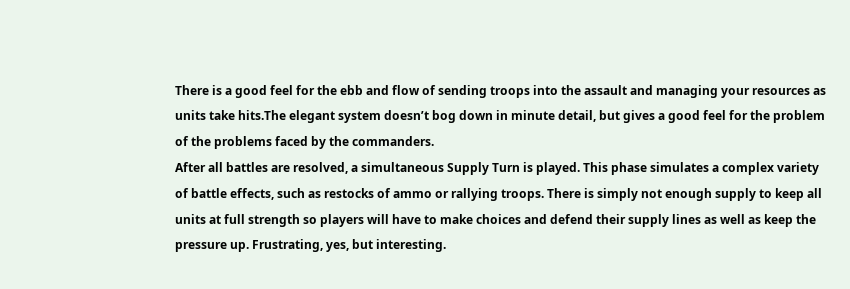There is a good feel for the ebb and flow of sending troops into the assault and managing your resources as units take hits.The elegant system doesn’t bog down in minute detail, but gives a good feel for the problem of the problems faced by the commanders.
After all battles are resolved, a simultaneous Supply Turn is played. This phase simulates a complex variety of battle effects, such as restocks of ammo or rallying troops. There is simply not enough supply to keep all units at full strength so players will have to make choices and defend their supply lines as well as keep the pressure up. Frustrating, yes, but interesting.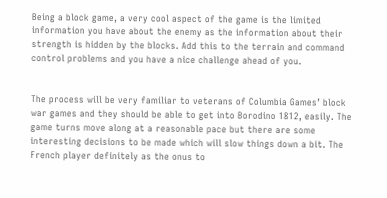Being a block game, a very cool aspect of the game is the limited information you have about the enemy as the information about their strength is hidden by the blocks. Add this to the terrain and command control problems and you have a nice challenge ahead of you.


The process will be very familiar to veterans of Columbia Games’ block war games and they should be able to get into Borodino 1812, easily. The game turns move along at a reasonable pace but there are some interesting decisions to be made which will slow things down a bit. The French player definitely as the onus to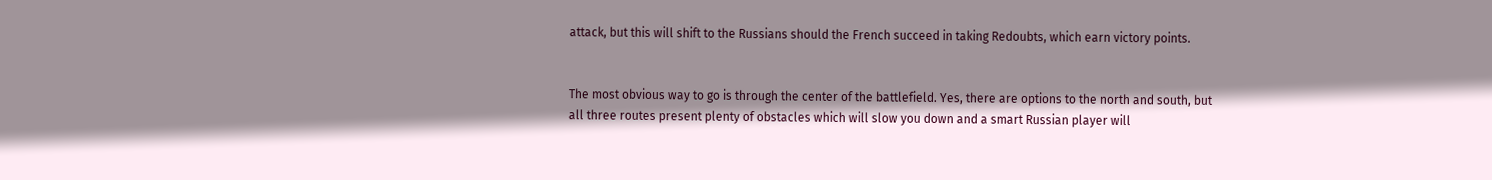attack, but this will shift to the Russians should the French succeed in taking Redoubts, which earn victory points.


The most obvious way to go is through the center of the battlefield. Yes, there are options to the north and south, but all three routes present plenty of obstacles which will slow you down and a smart Russian player will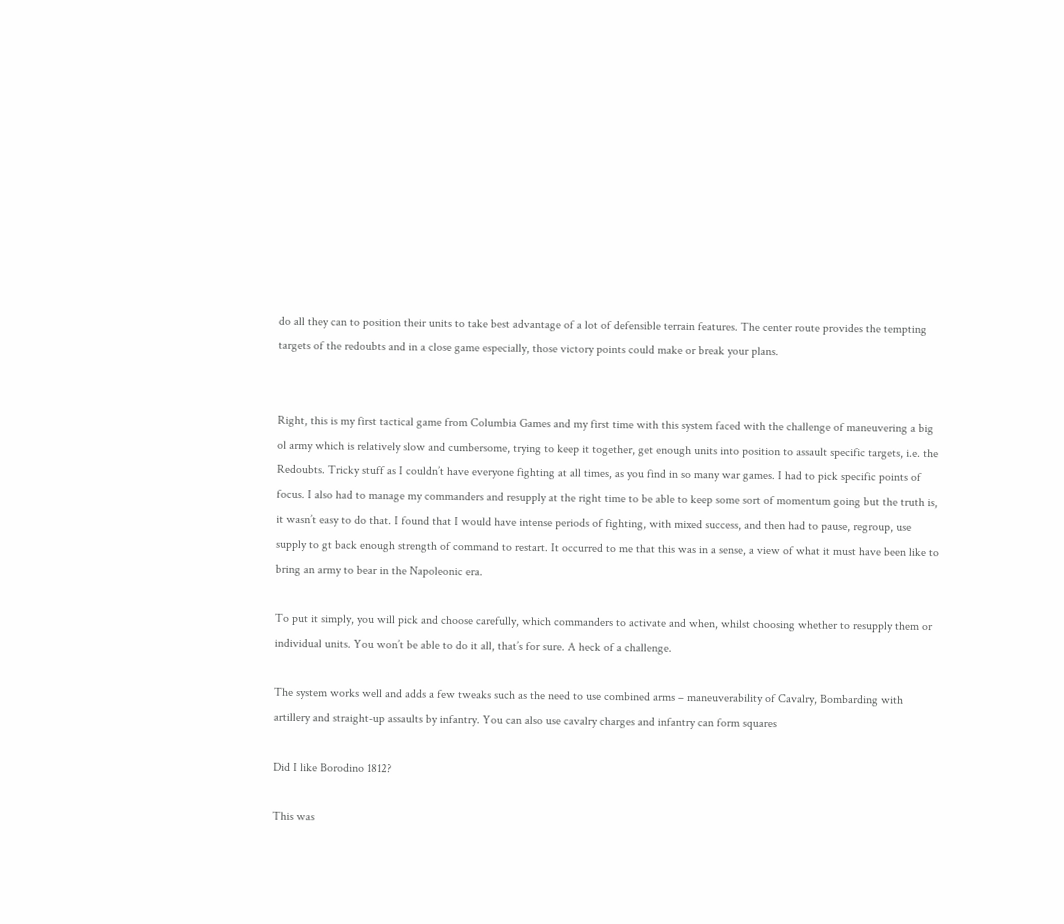do all they can to position their units to take best advantage of a lot of defensible terrain features. The center route provides the tempting targets of the redoubts and in a close game especially, those victory points could make or break your plans.


Right, this is my first tactical game from Columbia Games and my first time with this system faced with the challenge of maneuvering a big ol army which is relatively slow and cumbersome, trying to keep it together, get enough units into position to assault specific targets, i.e. the Redoubts. Tricky stuff as I couldn’t have everyone fighting at all times, as you find in so many war games. I had to pick specific points of focus. I also had to manage my commanders and resupply at the right time to be able to keep some sort of momentum going but the truth is, it wasn’t easy to do that. I found that I would have intense periods of fighting, with mixed success, and then had to pause, regroup, use supply to gt back enough strength of command to restart. It occurred to me that this was in a sense, a view of what it must have been like to bring an army to bear in the Napoleonic era.

To put it simply, you will pick and choose carefully, which commanders to activate and when, whilst choosing whether to resupply them or individual units. You won’t be able to do it all, that’s for sure. A heck of a challenge.

The system works well and adds a few tweaks such as the need to use combined arms – maneuverability of Cavalry, Bombarding with artillery and straight-up assaults by infantry. You can also use cavalry charges and infantry can form squares

Did I like Borodino 1812?

This was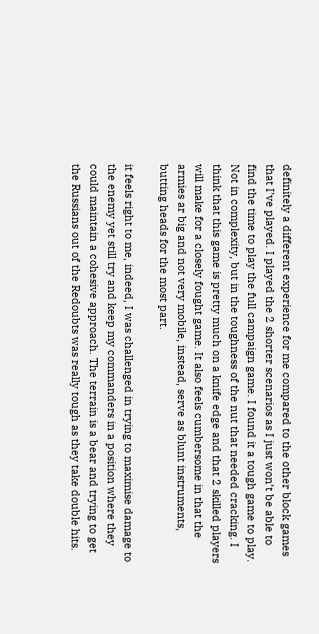definitely a different experience for me compared to the other block games that I’ve played. I played the 2 shorter scenarios as I just won’t be able to find the time to play the full campaign game. I found it a tough game to play. Not in complexity, but in the toughness of the nut that needed cracking. I think that this game is pretty much on a knife edge and that 2 skilled players will make for a closely fought game. It also feels cumbersome in that the armies ar big and not very mobile, instead, serve as blunt instruments, butting heads for the most part.

it feels right to me, indeed, I was challenged in trying to maximise damage to the enemy yet still try and keep my commanders in a position where they could maintain a cohesive approach. The terrain is a bear and trying to get the Russians out of the Redoubts was really tough as they take double hits.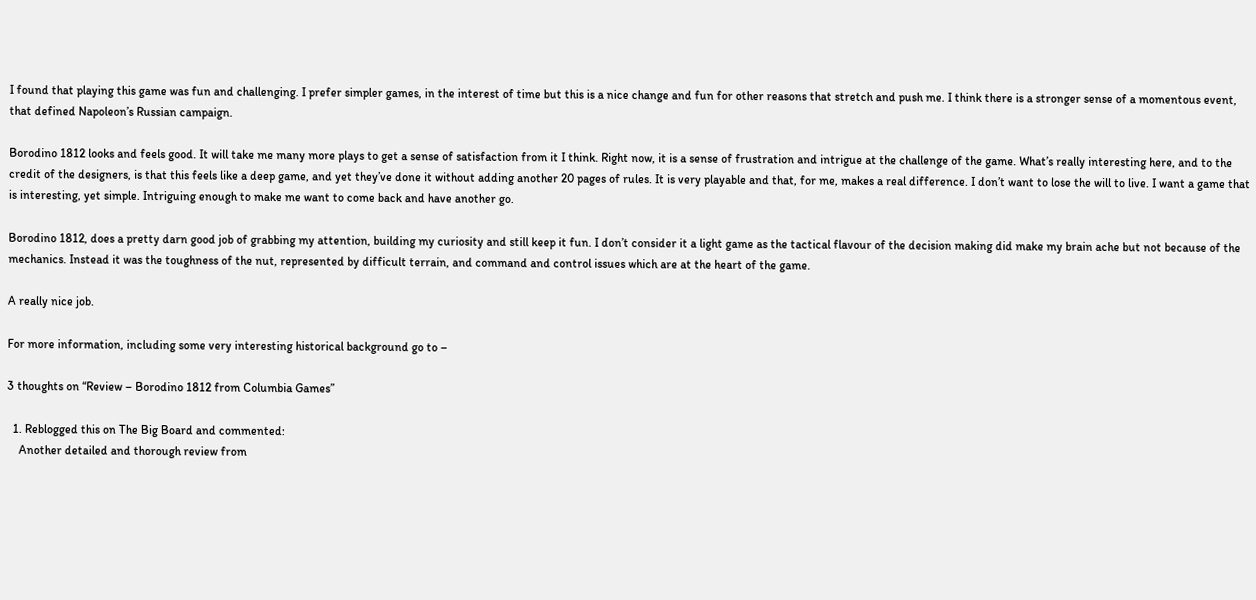I found that playing this game was fun and challenging. I prefer simpler games, in the interest of time but this is a nice change and fun for other reasons that stretch and push me. I think there is a stronger sense of a momentous event, that defined Napoleon’s Russian campaign.

Borodino 1812 looks and feels good. It will take me many more plays to get a sense of satisfaction from it I think. Right now, it is a sense of frustration and intrigue at the challenge of the game. What’s really interesting here, and to the credit of the designers, is that this feels like a deep game, and yet they’ve done it without adding another 20 pages of rules. It is very playable and that, for me, makes a real difference. I don’t want to lose the will to live. I want a game that is interesting, yet simple. Intriguing enough to make me want to come back and have another go.

Borodino 1812, does a pretty darn good job of grabbing my attention, building my curiosity and still keep it fun. I don’t consider it a light game as the tactical flavour of the decision making did make my brain ache but not because of the mechanics. Instead it was the toughness of the nut, represented by difficult terrain, and command and control issues which are at the heart of the game.

A really nice job.

For more information, including some very interesting historical background go to –

3 thoughts on “Review – Borodino 1812 from Columbia Games”

  1. Reblogged this on The Big Board and commented:
    Another detailed and thorough review from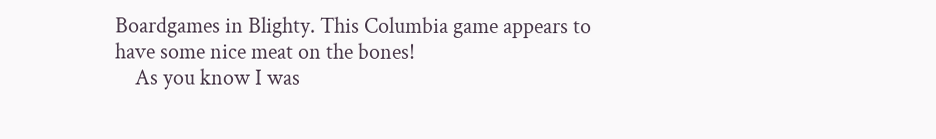Boardgames in Blighty. This Columbia game appears to have some nice meat on the bones!
    As you know I was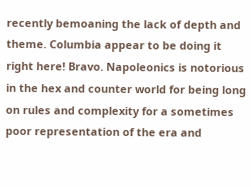recently bemoaning the lack of depth and theme. Columbia appear to be doing it right here! Bravo. Napoleonics is notorious in the hex and counter world for being long on rules and complexity for a sometimes poor representation of the era and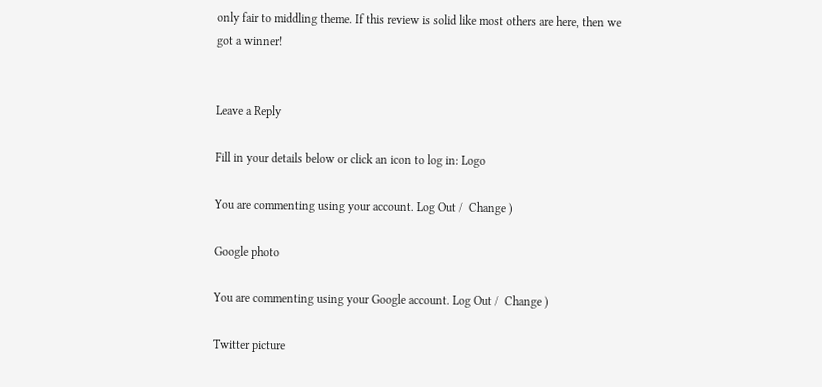only fair to middling theme. If this review is solid like most others are here, then we got a winner!


Leave a Reply

Fill in your details below or click an icon to log in: Logo

You are commenting using your account. Log Out /  Change )

Google photo

You are commenting using your Google account. Log Out /  Change )

Twitter picture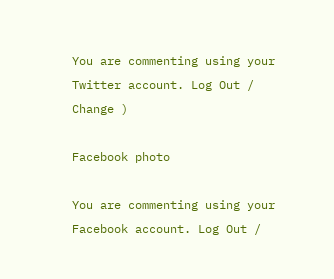You are commenting using your Twitter account. Log Out /  Change )

Facebook photo

You are commenting using your Facebook account. Log Out /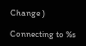Change )

Connecting to %s